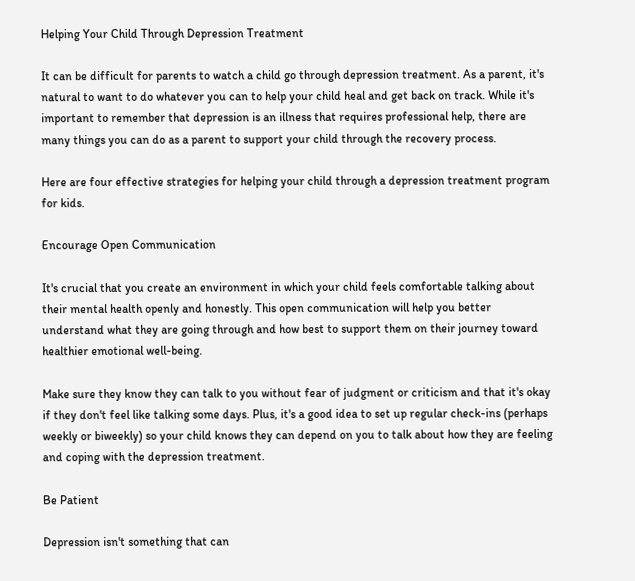Helping Your Child Through Depression Treatment

It can be difficult for parents to watch a child go through depression treatment. As a parent, it's natural to want to do whatever you can to help your child heal and get back on track. While it's important to remember that depression is an illness that requires professional help, there are many things you can do as a parent to support your child through the recovery process.

Here are four effective strategies for helping your child through a depression treatment program for kids.

Encourage Open Communication

It's crucial that you create an environment in which your child feels comfortable talking about their mental health openly and honestly. This open communication will help you better understand what they are going through and how best to support them on their journey toward healthier emotional well-being.

Make sure they know they can talk to you without fear of judgment or criticism and that it's okay if they don't feel like talking some days. Plus, it's a good idea to set up regular check-ins (perhaps weekly or biweekly) so your child knows they can depend on you to talk about how they are feeling and coping with the depression treatment.

Be Patient

Depression isn't something that can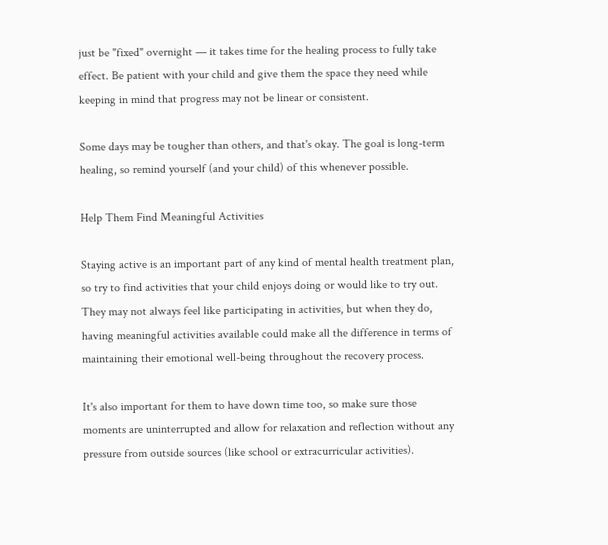just be "fixed" overnight — it takes time for the healing process to fully take effect. Be patient with your child and give them the space they need while keeping in mind that progress may not be linear or consistent.

Some days may be tougher than others, and that's okay. The goal is long-term healing, so remind yourself (and your child) of this whenever possible.

Help Them Find Meaningful Activities

Staying active is an important part of any kind of mental health treatment plan, so try to find activities that your child enjoys doing or would like to try out. They may not always feel like participating in activities, but when they do, having meaningful activities available could make all the difference in terms of maintaining their emotional well-being throughout the recovery process.

It's also important for them to have down time too, so make sure those moments are uninterrupted and allow for relaxation and reflection without any pressure from outside sources (like school or extracurricular activities).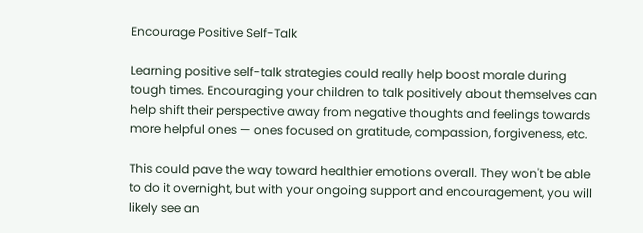Encourage Positive Self-Talk

Learning positive self-talk strategies could really help boost morale during tough times. Encouraging your children to talk positively about themselves can help shift their perspective away from negative thoughts and feelings towards more helpful ones — ones focused on gratitude, compassion, forgiveness, etc.

This could pave the way toward healthier emotions overall. They won't be able to do it overnight, but with your ongoing support and encouragement, you will likely see an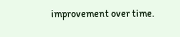improvement over time.